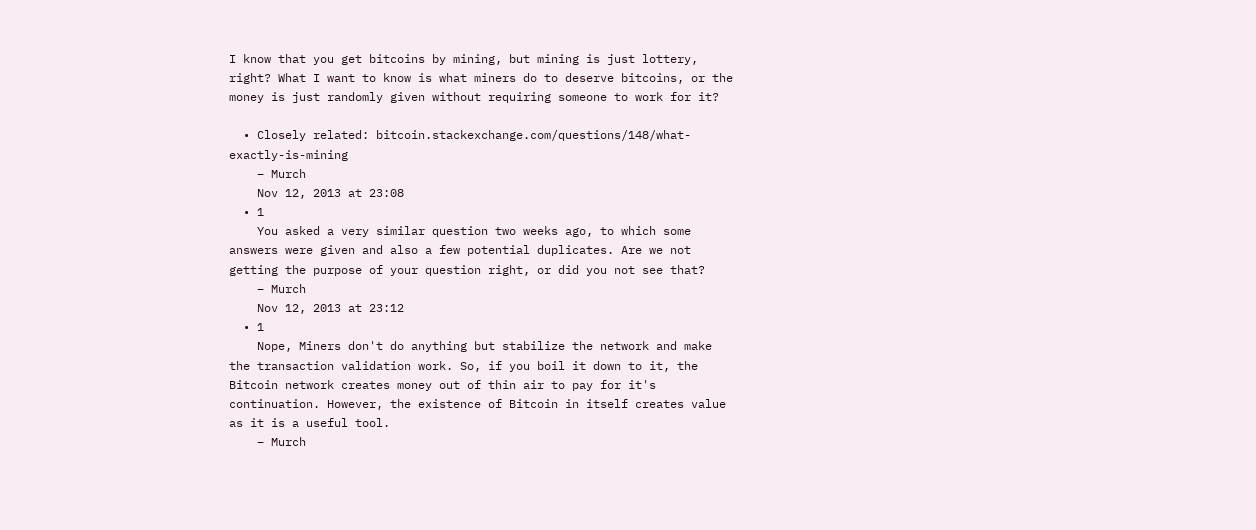I know that you get bitcoins by mining, but mining is just lottery, right? What I want to know is what miners do to deserve bitcoins, or the money is just randomly given without requiring someone to work for it?

  • Closely related: bitcoin.stackexchange.com/questions/148/what-exactly-is-mining
    – Murch
    Nov 12, 2013 at 23:08
  • 1
    You asked a very similar question two weeks ago, to which some answers were given and also a few potential duplicates. Are we not getting the purpose of your question right, or did you not see that?
    – Murch
    Nov 12, 2013 at 23:12
  • 1
    Nope, Miners don't do anything but stabilize the network and make the transaction validation work. So, if you boil it down to it, the Bitcoin network creates money out of thin air to pay for it's continuation. However, the existence of Bitcoin in itself creates value as it is a useful tool.
    – Murch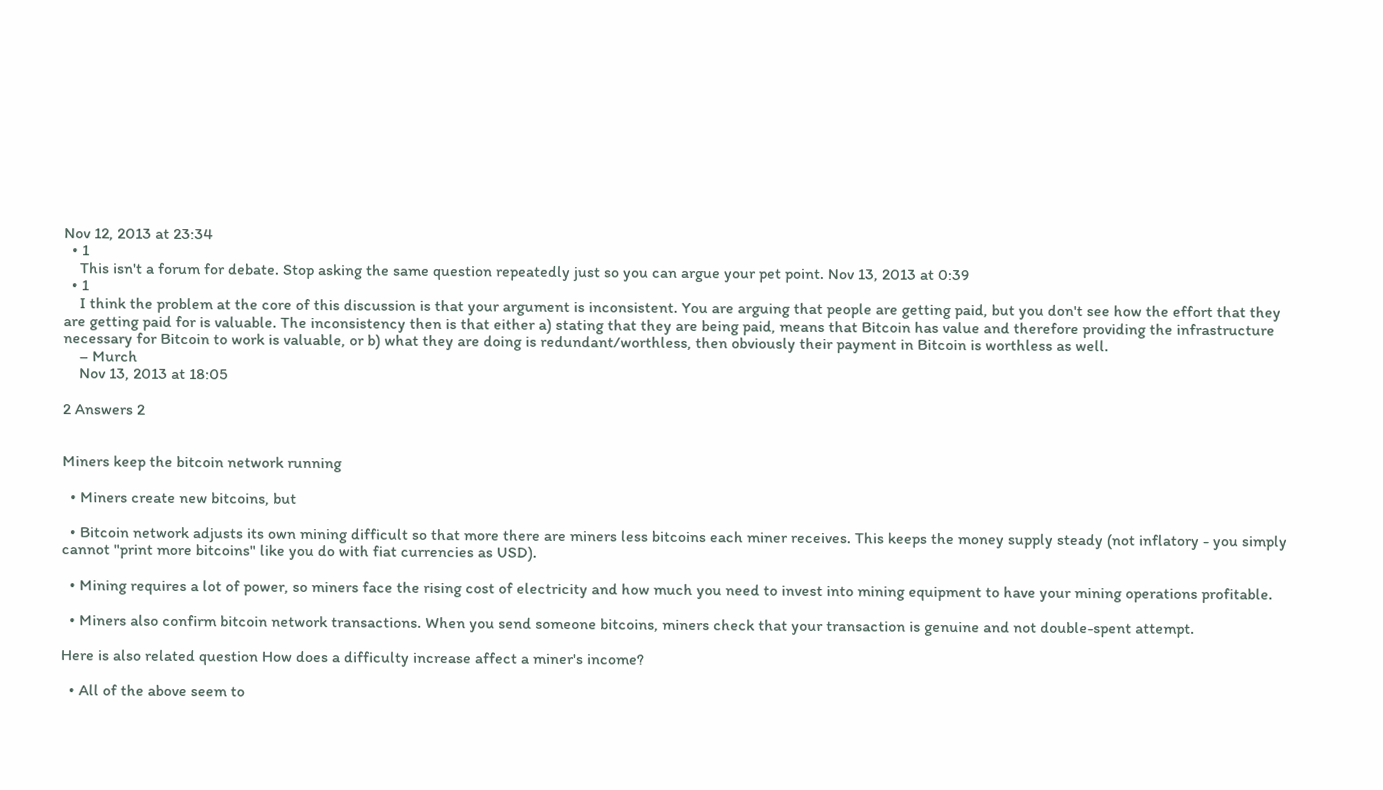Nov 12, 2013 at 23:34
  • 1
    This isn't a forum for debate. Stop asking the same question repeatedly just so you can argue your pet point. Nov 13, 2013 at 0:39
  • 1
    I think the problem at the core of this discussion is that your argument is inconsistent. You are arguing that people are getting paid, but you don't see how the effort that they are getting paid for is valuable. The inconsistency then is that either a) stating that they are being paid, means that Bitcoin has value and therefore providing the infrastructure necessary for Bitcoin to work is valuable, or b) what they are doing is redundant/worthless, then obviously their payment in Bitcoin is worthless as well.
    – Murch
    Nov 13, 2013 at 18:05

2 Answers 2


Miners keep the bitcoin network running

  • Miners create new bitcoins, but

  • Bitcoin network adjusts its own mining difficult so that more there are miners less bitcoins each miner receives. This keeps the money supply steady (not inflatory - you simply cannot "print more bitcoins" like you do with fiat currencies as USD).

  • Mining requires a lot of power, so miners face the rising cost of electricity and how much you need to invest into mining equipment to have your mining operations profitable.

  • Miners also confirm bitcoin network transactions. When you send someone bitcoins, miners check that your transaction is genuine and not double-spent attempt.

Here is also related question How does a difficulty increase affect a miner's income?

  • All of the above seem to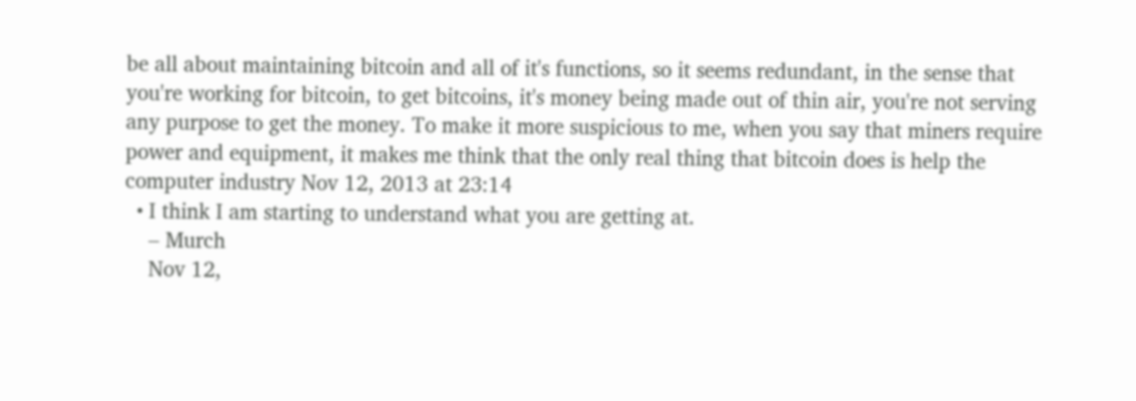be all about maintaining bitcoin and all of it's functions, so it seems redundant, in the sense that you're working for bitcoin, to get bitcoins, it's money being made out of thin air, you're not serving any purpose to get the money. To make it more suspicious to me, when you say that miners require power and equipment, it makes me think that the only real thing that bitcoin does is help the computer industry Nov 12, 2013 at 23:14
  • I think I am starting to understand what you are getting at.
    – Murch
    Nov 12,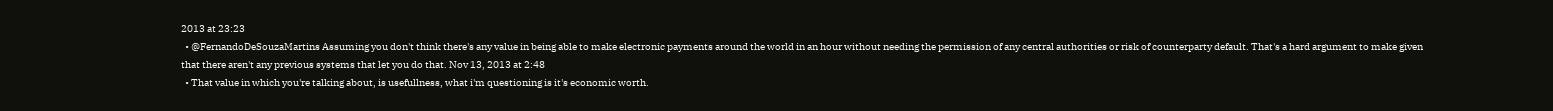2013 at 23:23
  • @FernandoDeSouzaMartins Assuming you don't think there's any value in being able to make electronic payments around the world in an hour without needing the permission of any central authorities or risk of counterparty default. That's a hard argument to make given that there aren't any previous systems that let you do that. Nov 13, 2013 at 2:48
  • That value in which you're talking about, is usefullness, what i'm questioning is it's economic worth.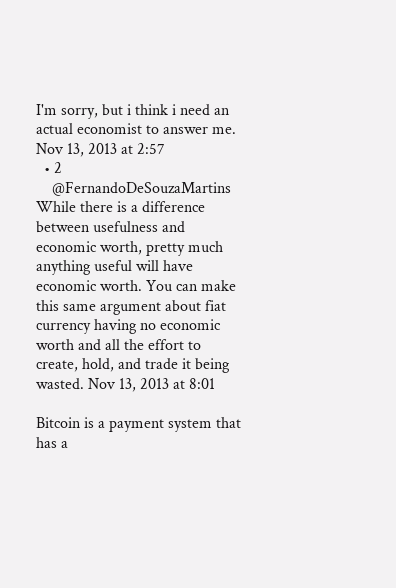I'm sorry, but i think i need an actual economist to answer me. Nov 13, 2013 at 2:57
  • 2
    @FernandoDeSouzaMartins While there is a difference between usefulness and economic worth, pretty much anything useful will have economic worth. You can make this same argument about fiat currency having no economic worth and all the effort to create, hold, and trade it being wasted. Nov 13, 2013 at 8:01

Bitcoin is a payment system that has a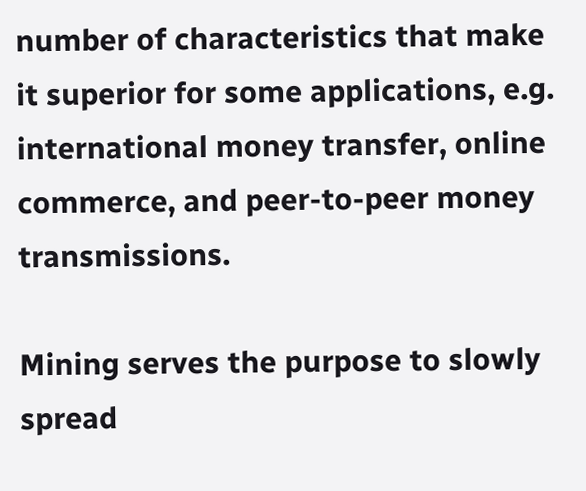number of characteristics that make it superior for some applications, e.g. international money transfer, online commerce, and peer-to-peer money transmissions.

Mining serves the purpose to slowly spread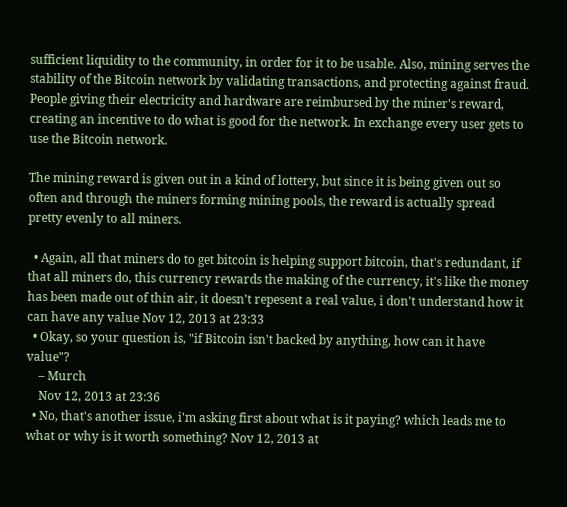sufficient liquidity to the community, in order for it to be usable. Also, mining serves the stability of the Bitcoin network by validating transactions, and protecting against fraud. People giving their electricity and hardware are reimbursed by the miner's reward, creating an incentive to do what is good for the network. In exchange every user gets to use the Bitcoin network.

The mining reward is given out in a kind of lottery, but since it is being given out so often and through the miners forming mining pools, the reward is actually spread pretty evenly to all miners.

  • Again, all that miners do to get bitcoin is helping support bitcoin, that's redundant, if that all miners do, this currency rewards the making of the currency, it's like the money has been made out of thin air, it doesn't repesent a real value, i don't understand how it can have any value Nov 12, 2013 at 23:33
  • Okay, so your question is, "if Bitcoin isn't backed by anything, how can it have value"?
    – Murch
    Nov 12, 2013 at 23:36
  • No, that's another issue, i'm asking first about what is it paying? which leads me to what or why is it worth something? Nov 12, 2013 at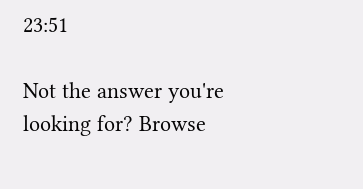23:51

Not the answer you're looking for? Browse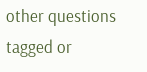other questions tagged or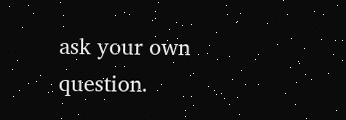ask your own question.